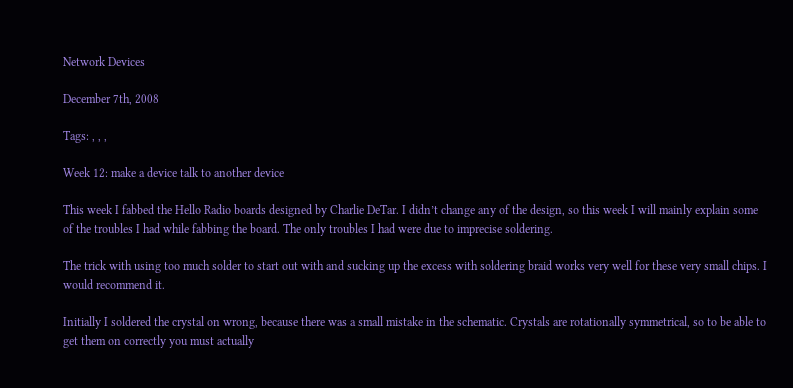Network Devices

December 7th, 2008

Tags: , , ,

Week 12: make a device talk to another device

This week I fabbed the Hello Radio boards designed by Charlie DeTar. I didn’t change any of the design, so this week I will mainly explain some of the troubles I had while fabbing the board. The only troubles I had were due to imprecise soldering.

The trick with using too much solder to start out with and sucking up the excess with soldering braid works very well for these very small chips. I would recommend it.

Initially I soldered the crystal on wrong, because there was a small mistake in the schematic. Crystals are rotationally symmetrical, so to be able to get them on correctly you must actually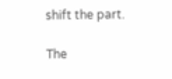shift the part.

The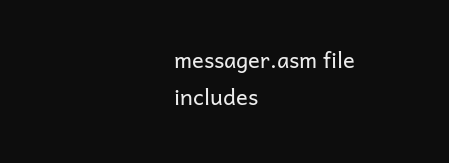messager.asm file includes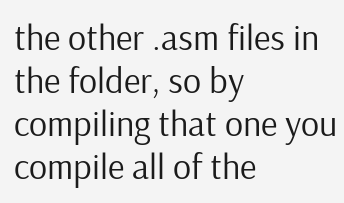the other .asm files in the folder, so by compiling that one you compile all of the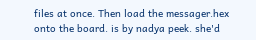files at once. Then load the messager.hex onto the board. is by nadya peek. she'd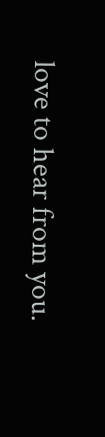love to hear from you.